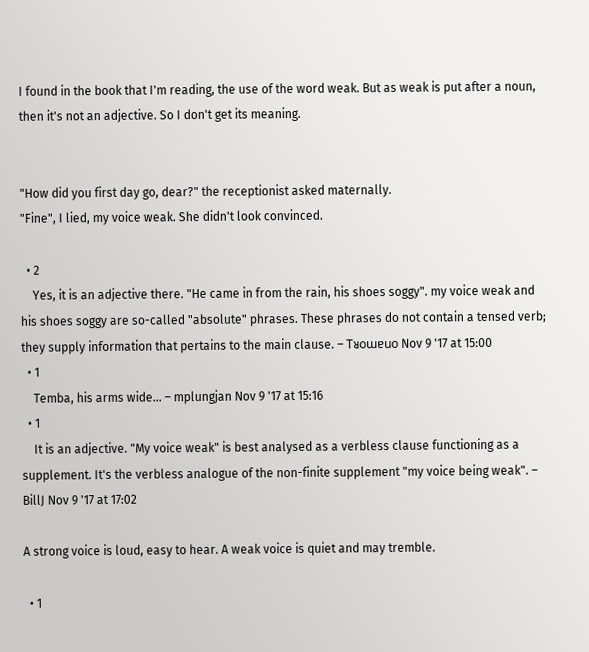I found in the book that I'm reading, the use of the word weak. But as weak is put after a noun, then it's not an adjective. So I don't get its meaning.


"How did you first day go, dear?" the receptionist asked maternally.
"Fine", I lied, my voice weak. She didn't look convinced.

  • 2
    Yes, it is an adjective there. "He came in from the rain, his shoes soggy". my voice weak and his shoes soggy are so-called "absolute" phrases. These phrases do not contain a tensed verb; they supply information that pertains to the main clause. – Tᴚoɯɐuo Nov 9 '17 at 15:00
  • 1
    Temba, his arms wide... – mplungjan Nov 9 '17 at 15:16
  • 1
    It is an adjective. "My voice weak" is best analysed as a verbless clause functioning as a supplement. It's the verbless analogue of the non-finite supplement "my voice being weak". – BillJ Nov 9 '17 at 17:02

A strong voice is loud, easy to hear. A weak voice is quiet and may tremble.

  • 1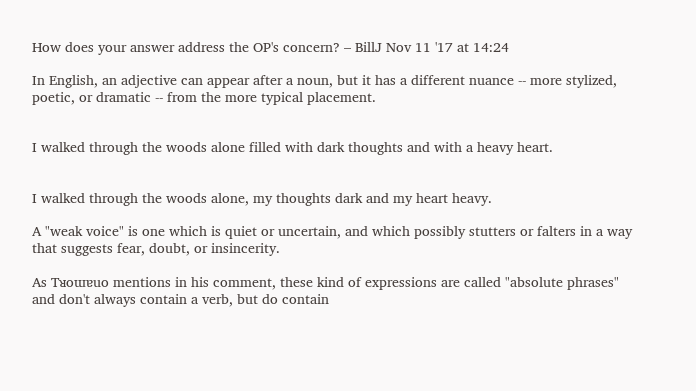How does your answer address the OP's concern? – BillJ Nov 11 '17 at 14:24

In English, an adjective can appear after a noun, but it has a different nuance -- more stylized, poetic, or dramatic -- from the more typical placement.


I walked through the woods alone filled with dark thoughts and with a heavy heart.


I walked through the woods alone, my thoughts dark and my heart heavy.

A "weak voice" is one which is quiet or uncertain, and which possibly stutters or falters in a way that suggests fear, doubt, or insincerity.

As Tᴚoɯɐuo mentions in his comment, these kind of expressions are called "absolute phrases" and don't always contain a verb, but do contain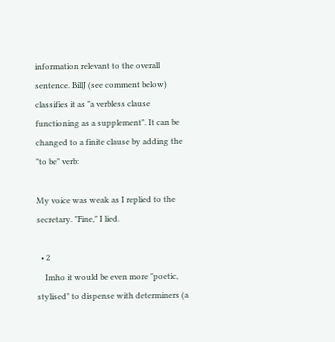information relevant to the overall sentence. BillJ (see comment below) classifies it as "a verbless clause functioning as a supplement". It can be changed to a finite clause by adding the "to be" verb:

My voice was weak as I replied to the secretary. "Fine," I lied.

  • 2
    Imho it would be even more "poetic, stylised" to dispense with determiners (a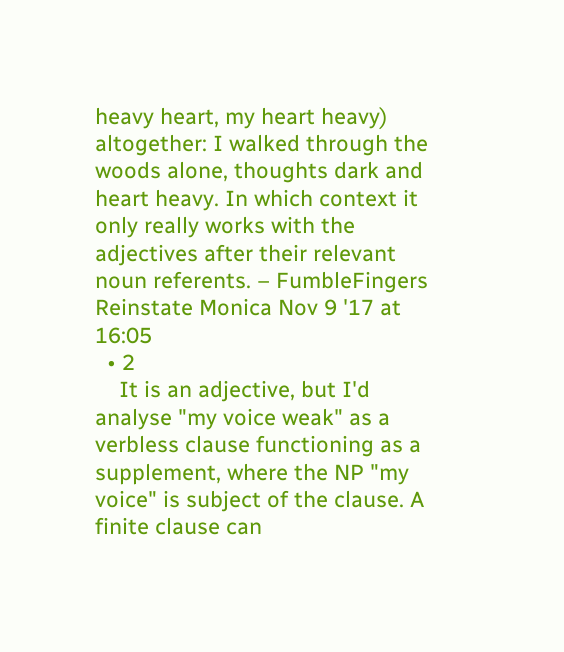heavy heart, my heart heavy) altogether: I walked through the woods alone, thoughts dark and heart heavy. In which context it only really works with the adjectives after their relevant noun referents. – FumbleFingers Reinstate Monica Nov 9 '17 at 16:05
  • 2
    It is an adjective, but I'd analyse "my voice weak" as a verbless clause functioning as a supplement, where the NP "my voice" is subject of the clause. A finite clause can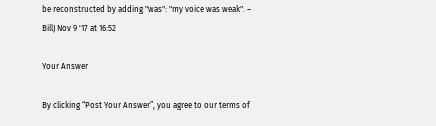be reconstructed by adding "was": "my voice was weak". – BillJ Nov 9 '17 at 16:52

Your Answer

By clicking “Post Your Answer”, you agree to our terms of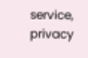service, privacy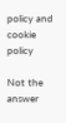policy and cookie policy

Not the answer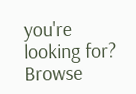you're looking for? Browse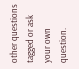other questions tagged or ask your own question.